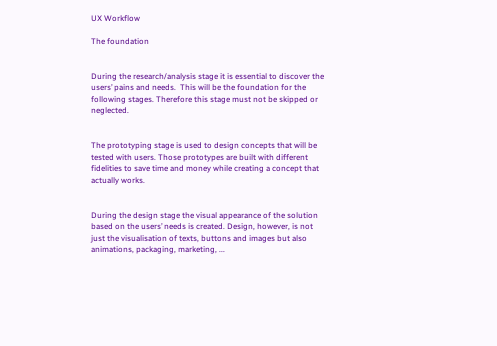UX Workflow

The foundation


During the research/analysis stage it is essential to discover the users’ pains and needs.  This will be the foundation for the following stages. Therefore this stage must not be skipped or neglected.


The prototyping stage is used to design concepts that will be tested with users. Those prototypes are built with different fidelities to save time and money while creating a concept that actually works.


During the design stage the visual appearance of the solution based on the users’ needs is created. Design, however, is not just the visualisation of texts, buttons and images but also animations, packaging, marketing, ...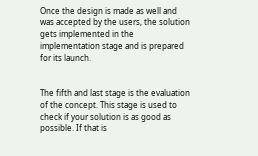Once the design is made as well and was accepted by the users, the solution gets implemented in the implementation stage and is prepared for its launch.


The fifth and last stage is the evaluation of the concept. This stage is used to check if your solution is as good as possible. If that is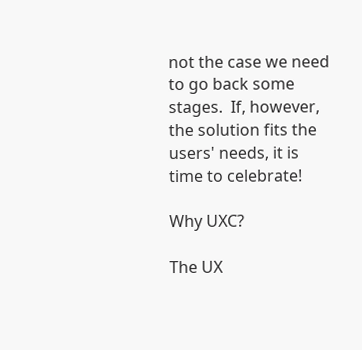not the case we need to go back some stages.  If, however, the solution fits the users' needs, it is time to celebrate!

Why UXC?

The UX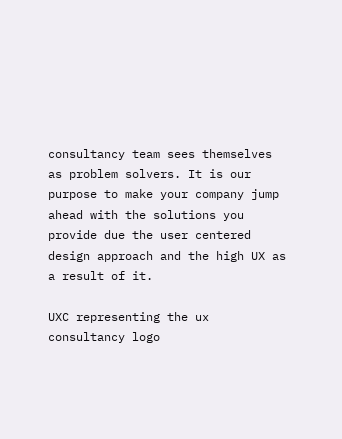consultancy team sees themselves as problem solvers. It is our purpose to make your company jump ahead with the solutions you provide due the user centered design approach and the high UX as a result of it.

UXC representing the ux consultancy logo